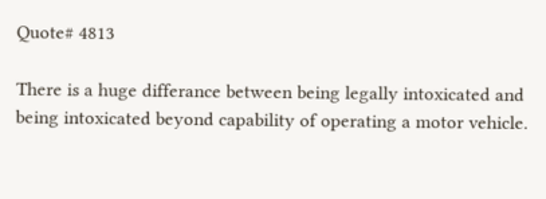Quote# 4813

There is a huge differance between being legally intoxicated and being intoxicated beyond capability of operating a motor vehicle.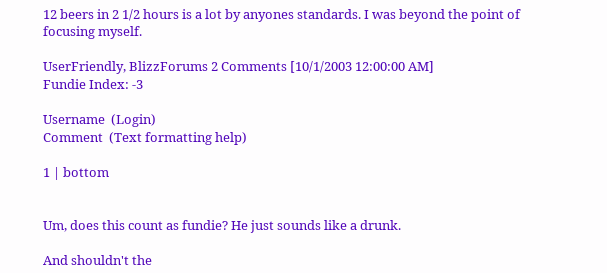12 beers in 2 1/2 hours is a lot by anyones standards. I was beyond the point of focusing myself.

UserFriendly, BlizzForums 2 Comments [10/1/2003 12:00:00 AM]
Fundie Index: -3

Username  (Login)
Comment  (Text formatting help)

1 | bottom


Um, does this count as fundie? He just sounds like a drunk.

And shouldn't the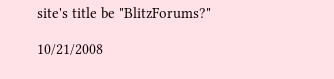site's title be "BlitzForums?"

10/21/2008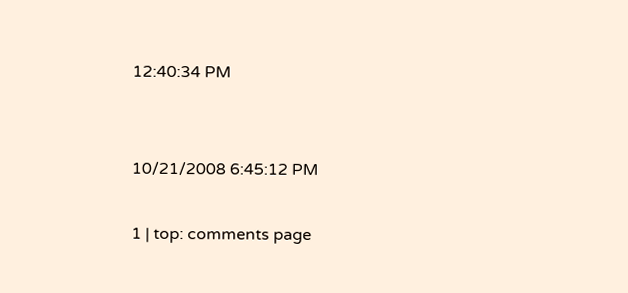12:40:34 PM


10/21/2008 6:45:12 PM

1 | top: comments page